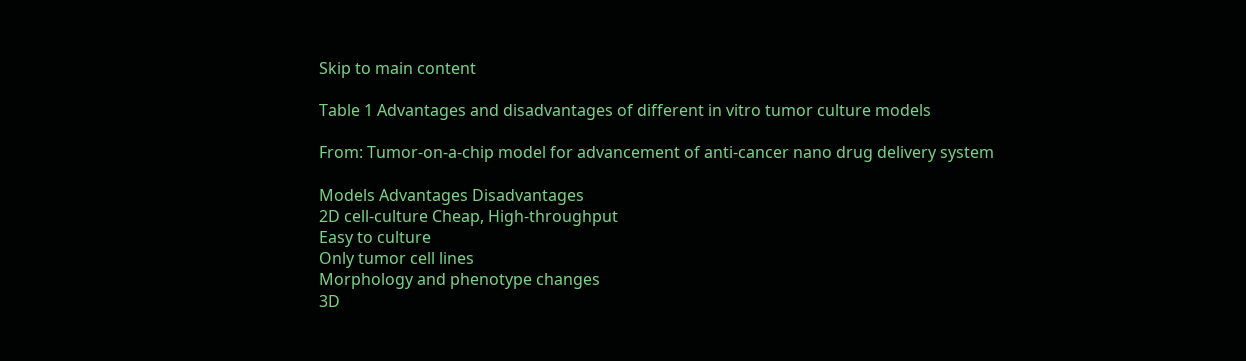Skip to main content

Table 1 Advantages and disadvantages of different in vitro tumor culture models

From: Tumor-on-a-chip model for advancement of anti-cancer nano drug delivery system

Models Advantages Disadvantages
2D cell-culture Cheap, High-throughput
Easy to culture
Only tumor cell lines
Morphology and phenotype changes
3D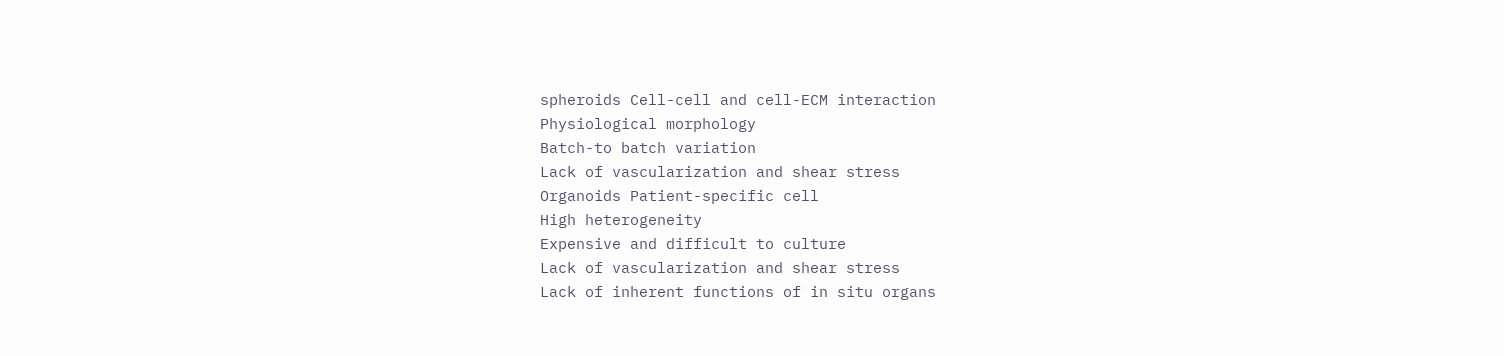spheroids Cell-cell and cell-ECM interaction
Physiological morphology
Batch-to batch variation
Lack of vascularization and shear stress
Organoids Patient-specific cell
High heterogeneity
Expensive and difficult to culture
Lack of vascularization and shear stress
Lack of inherent functions of in situ organs